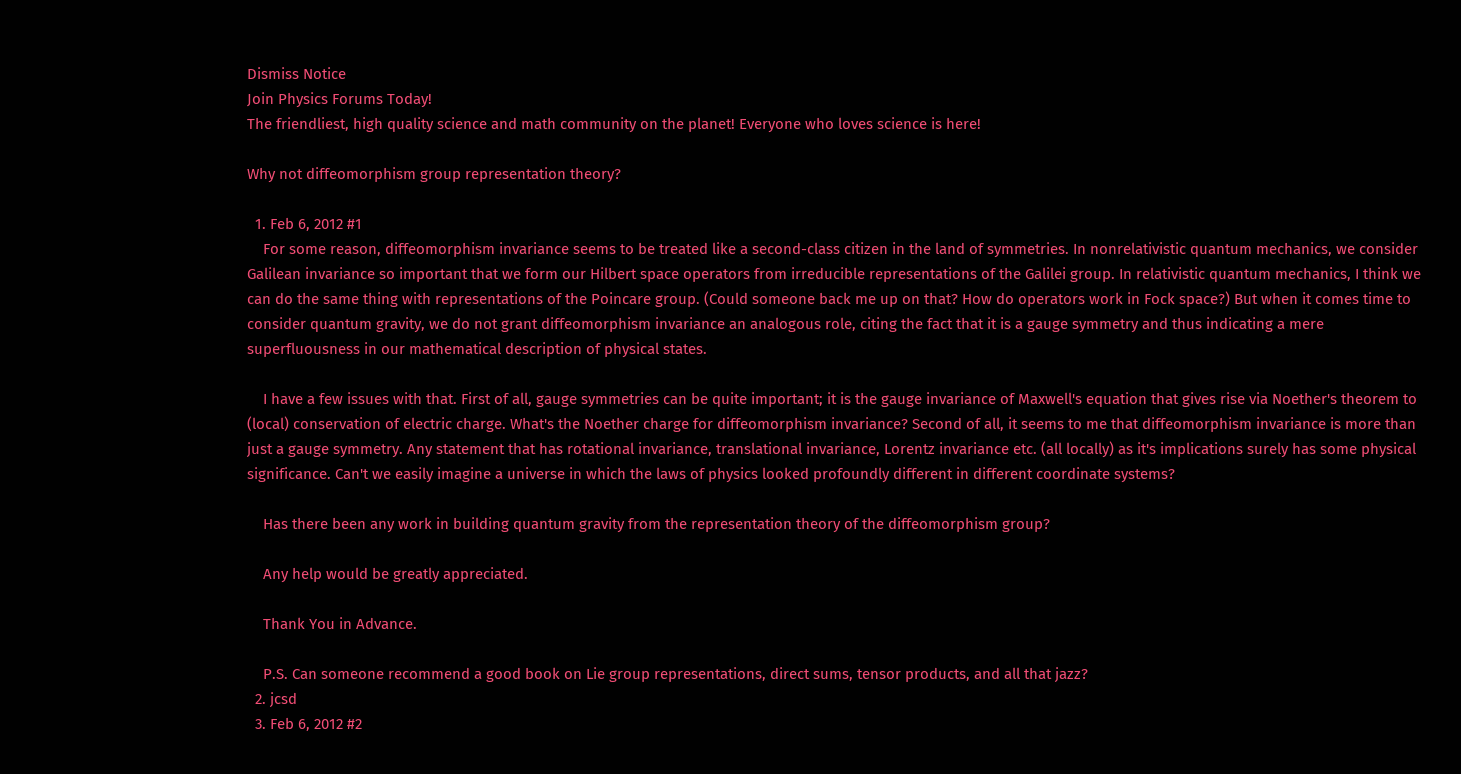Dismiss Notice
Join Physics Forums Today!
The friendliest, high quality science and math community on the planet! Everyone who loves science is here!

Why not diffeomorphism group representation theory?

  1. Feb 6, 2012 #1
    For some reason, diffeomorphism invariance seems to be treated like a second-class citizen in the land of symmetries. In nonrelativistic quantum mechanics, we consider Galilean invariance so important that we form our Hilbert space operators from irreducible representations of the Galilei group. In relativistic quantum mechanics, I think we can do the same thing with representations of the Poincare group. (Could someone back me up on that? How do operators work in Fock space?) But when it comes time to consider quantum gravity, we do not grant diffeomorphism invariance an analogous role, citing the fact that it is a gauge symmetry and thus indicating a mere superfluousness in our mathematical description of physical states.

    I have a few issues with that. First of all, gauge symmetries can be quite important; it is the gauge invariance of Maxwell's equation that gives rise via Noether's theorem to (local) conservation of electric charge. What's the Noether charge for diffeomorphism invariance? Second of all, it seems to me that diffeomorphism invariance is more than just a gauge symmetry. Any statement that has rotational invariance, translational invariance, Lorentz invariance etc. (all locally) as it's implications surely has some physical significance. Can't we easily imagine a universe in which the laws of physics looked profoundly different in different coordinate systems?

    Has there been any work in building quantum gravity from the representation theory of the diffeomorphism group?

    Any help would be greatly appreciated.

    Thank You in Advance.

    P.S. Can someone recommend a good book on Lie group representations, direct sums, tensor products, and all that jazz?
  2. jcsd
  3. Feb 6, 2012 #2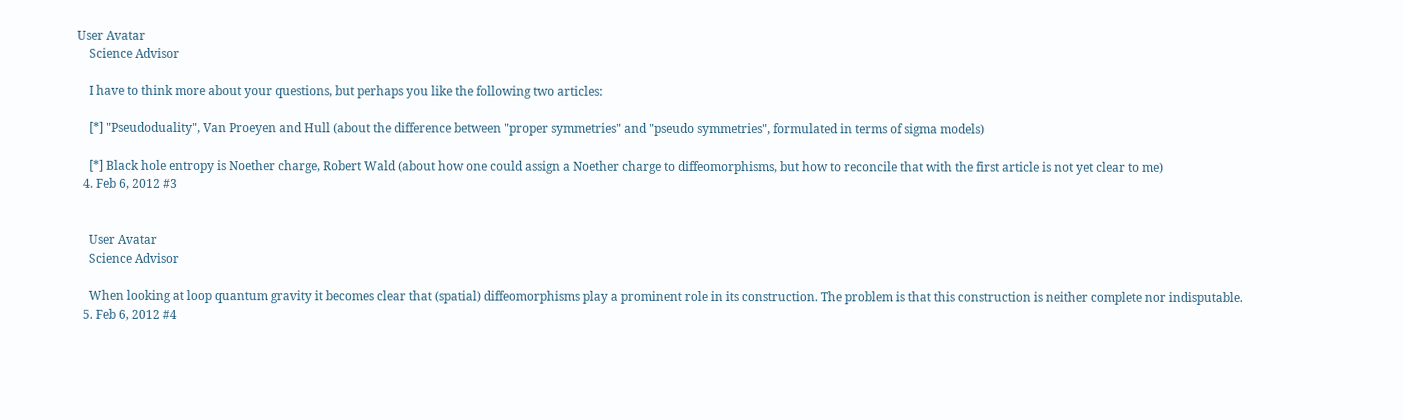User Avatar
    Science Advisor

    I have to think more about your questions, but perhaps you like the following two articles:

    [*] "Pseudoduality", Van Proeyen and Hull (about the difference between "proper symmetries" and "pseudo symmetries", formulated in terms of sigma models)

    [*] Black hole entropy is Noether charge, Robert Wald (about how one could assign a Noether charge to diffeomorphisms, but how to reconcile that with the first article is not yet clear to me)
  4. Feb 6, 2012 #3


    User Avatar
    Science Advisor

    When looking at loop quantum gravity it becomes clear that (spatial) diffeomorphisms play a prominent role in its construction. The problem is that this construction is neither complete nor indisputable.
  5. Feb 6, 2012 #4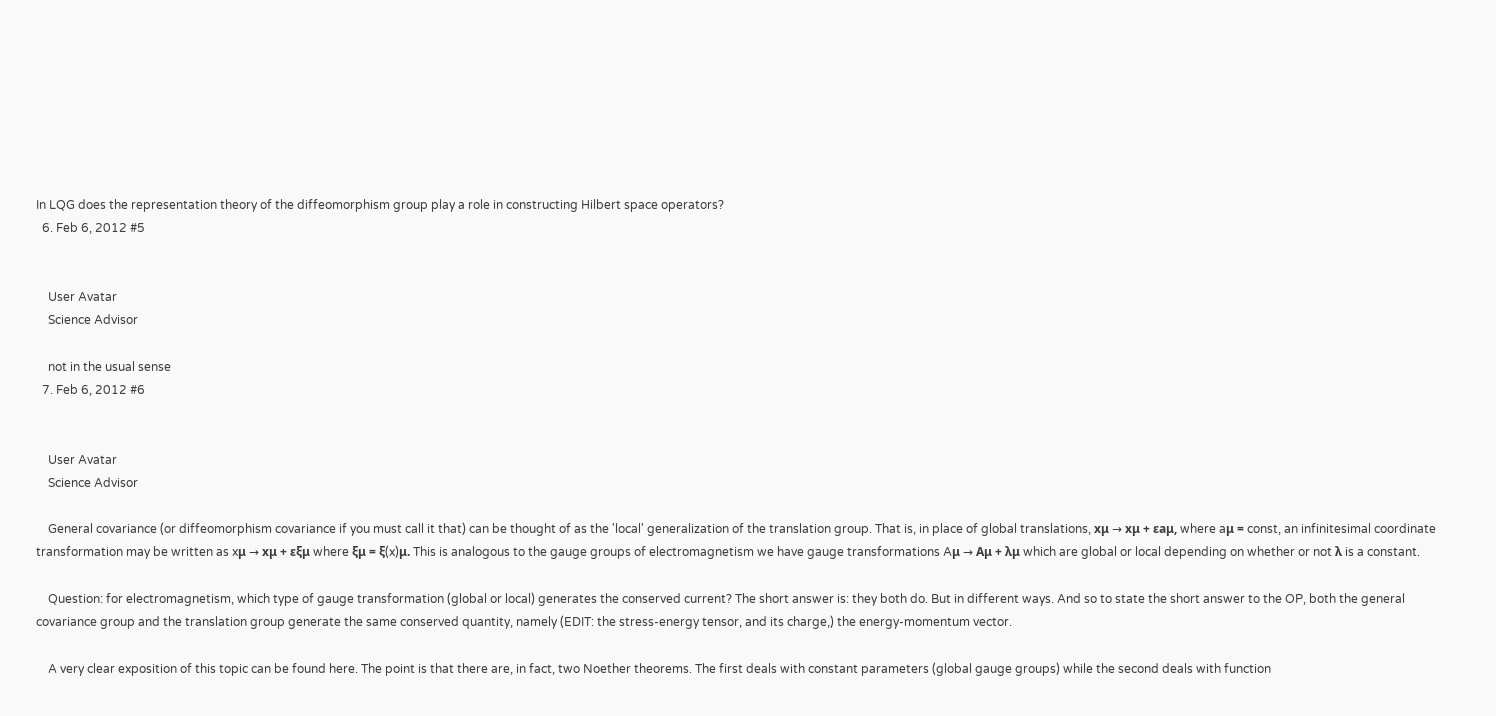In LQG does the representation theory of the diffeomorphism group play a role in constructing Hilbert space operators?
  6. Feb 6, 2012 #5


    User Avatar
    Science Advisor

    not in the usual sense
  7. Feb 6, 2012 #6


    User Avatar
    Science Advisor

    General covariance (or diffeomorphism covariance if you must call it that) can be thought of as the 'local' generalization of the translation group. That is, in place of global translations, xμ → xμ + εaμ, where aμ = const, an infinitesimal coordinate transformation may be written as xμ → xμ + εξμ where ξμ = ξ(x)μ. This is analogous to the gauge groups of electromagnetism we have gauge transformations Aμ → Aμ + λμ which are global or local depending on whether or not λ is a constant.

    Question: for electromagnetism, which type of gauge transformation (global or local) generates the conserved current? The short answer is: they both do. But in different ways. And so to state the short answer to the OP, both the general covariance group and the translation group generate the same conserved quantity, namely (EDIT: the stress-energy tensor, and its charge,) the energy-momentum vector.

    A very clear exposition of this topic can be found here. The point is that there are, in fact, two Noether theorems. The first deals with constant parameters (global gauge groups) while the second deals with function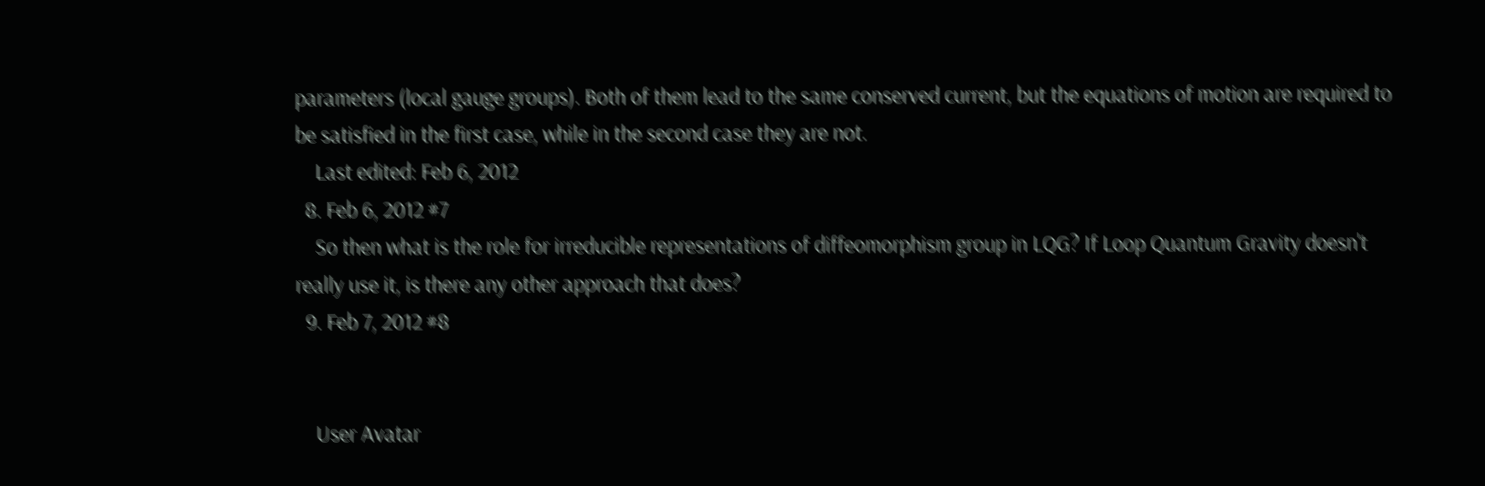parameters (local gauge groups). Both of them lead to the same conserved current, but the equations of motion are required to be satisfied in the first case, while in the second case they are not.
    Last edited: Feb 6, 2012
  8. Feb 6, 2012 #7
    So then what is the role for irreducible representations of diffeomorphism group in LQG? If Loop Quantum Gravity doesn't really use it, is there any other approach that does?
  9. Feb 7, 2012 #8


    User Avatar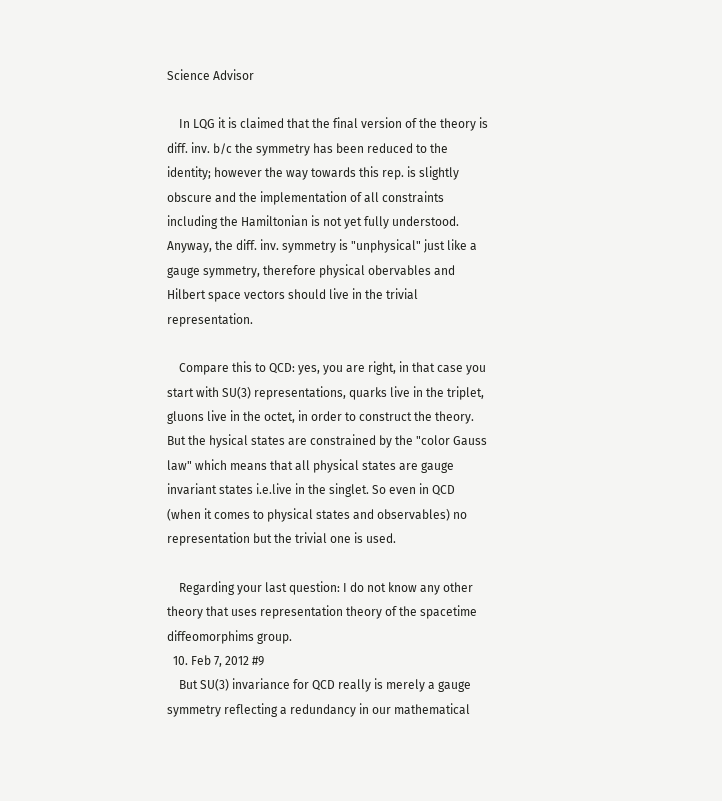Science Advisor

    In LQG it is claimed that the final version of the theory is diff. inv. b/c the symmetry has been reduced to the identity; however the way towards this rep. is slightly obscure and the implementation of all constraints including the Hamiltonian is not yet fully understood. Anyway, the diff. inv. symmetry is "unphysical" just like a gauge symmetry, therefore physical obervables and Hilbert space vectors should live in the trivial representation.

    Compare this to QCD: yes, you are right, in that case you start with SU(3) representations, quarks live in the triplet, gluons live in the octet, in order to construct the theory. But the hysical states are constrained by the "color Gauss law" which means that all physical states are gauge invariant states i.e.live in the singlet. So even in QCD (when it comes to physical states and observables) no representation but the trivial one is used.

    Regarding your last question: I do not know any other theory that uses representation theory of the spacetime diffeomorphims group.
  10. Feb 7, 2012 #9
    But SU(3) invariance for QCD really is merely a gauge symmetry reflecting a redundancy in our mathematical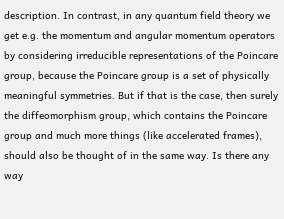description. In contrast, in any quantum field theory we get e.g. the momentum and angular momentum operators by considering irreducible representations of the Poincare group, because the Poincare group is a set of physically meaningful symmetries. But if that is the case, then surely the diffeomorphism group, which contains the Poincare group and much more things (like accelerated frames), should also be thought of in the same way. Is there any way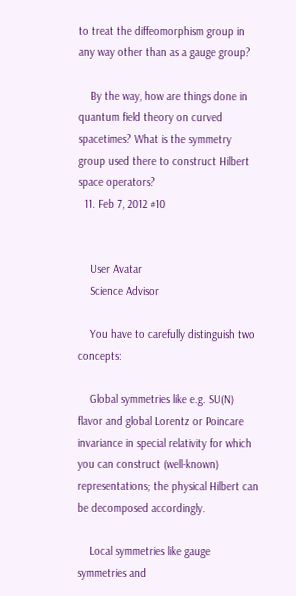to treat the diffeomorphism group in any way other than as a gauge group?

    By the way, how are things done in quantum field theory on curved spacetimes? What is the symmetry group used there to construct Hilbert space operators?
  11. Feb 7, 2012 #10


    User Avatar
    Science Advisor

    You have to carefully distinguish two concepts:

    Global symmetries like e.g. SU(N) flavor and global Lorentz or Poincare invariance in special relativity for which you can construct (well-known) representations; the physical Hilbert can be decomposed accordingly.

    Local symmetries like gauge symmetries and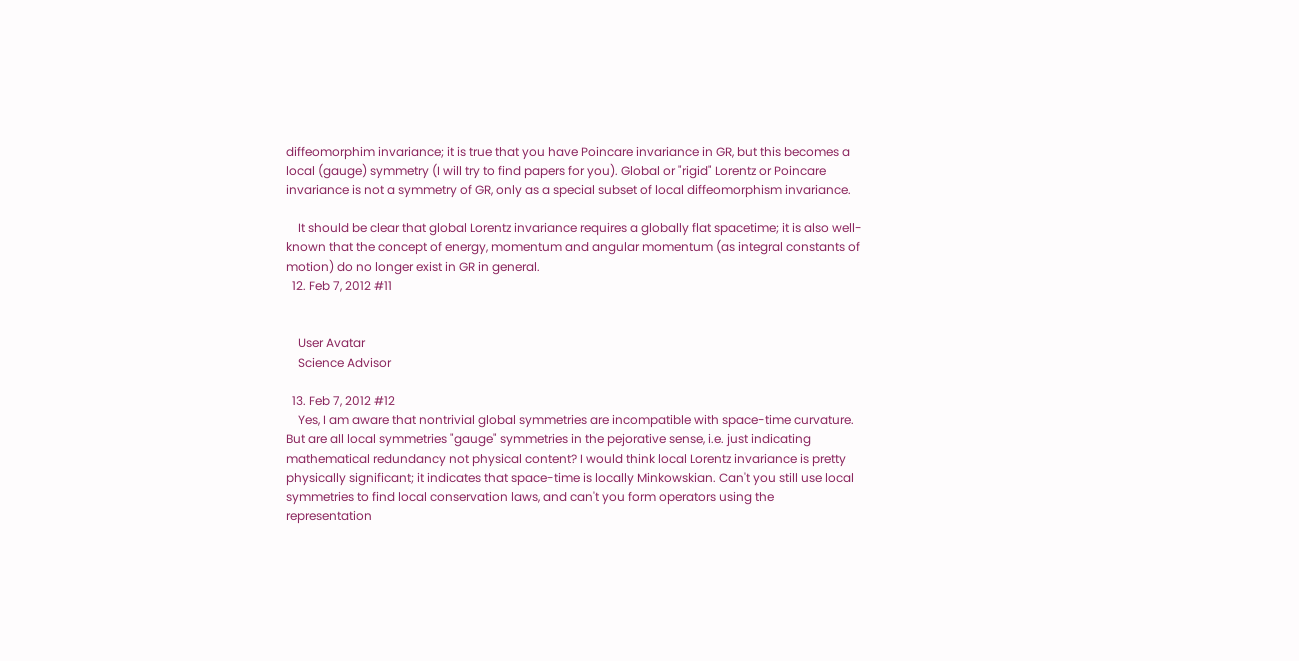diffeomorphim invariance; it is true that you have Poincare invariance in GR, but this becomes a local (gauge) symmetry (I will try to find papers for you). Global or "rigid" Lorentz or Poincare invariance is not a symmetry of GR, only as a special subset of local diffeomorphism invariance.

    It should be clear that global Lorentz invariance requires a globally flat spacetime; it is also well-known that the concept of energy, momentum and angular momentum (as integral constants of motion) do no longer exist in GR in general.
  12. Feb 7, 2012 #11


    User Avatar
    Science Advisor

  13. Feb 7, 2012 #12
    Yes, I am aware that nontrivial global symmetries are incompatible with space-time curvature. But are all local symmetries "gauge" symmetries in the pejorative sense, i.e. just indicating mathematical redundancy not physical content? I would think local Lorentz invariance is pretty physically significant; it indicates that space-time is locally Minkowskian. Can't you still use local symmetries to find local conservation laws, and can't you form operators using the representation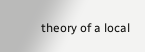theory of a local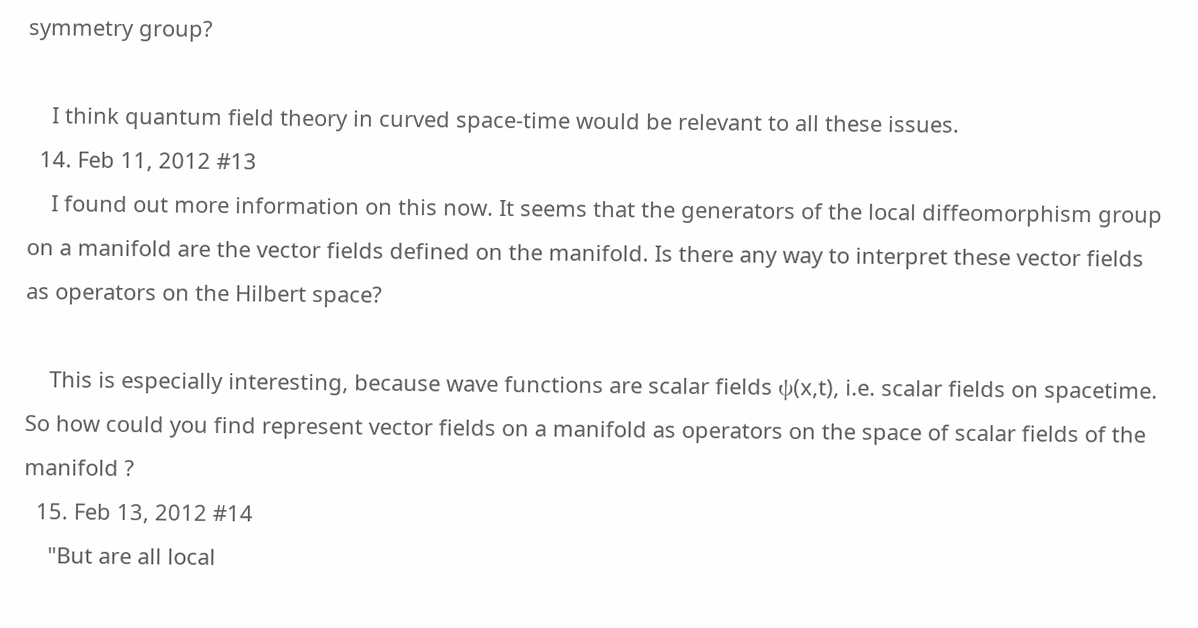symmetry group?

    I think quantum field theory in curved space-time would be relevant to all these issues.
  14. Feb 11, 2012 #13
    I found out more information on this now. It seems that the generators of the local diffeomorphism group on a manifold are the vector fields defined on the manifold. Is there any way to interpret these vector fields as operators on the Hilbert space?

    This is especially interesting, because wave functions are scalar fields ψ(x,t), i.e. scalar fields on spacetime. So how could you find represent vector fields on a manifold as operators on the space of scalar fields of the manifold ?
  15. Feb 13, 2012 #14
    "But are all local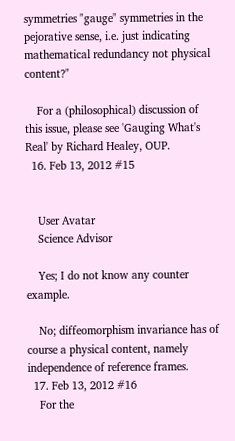symmetries "gauge" symmetries in the pejorative sense, i.e. just indicating mathematical redundancy not physical content?"

    For a (philosophical) discussion of this issue, please see 'Gauging What's Real' by Richard Healey, OUP.
  16. Feb 13, 2012 #15


    User Avatar
    Science Advisor

    Yes; I do not know any counter example.

    No; diffeomorphism invariance has of course a physical content, namely independence of reference frames.
  17. Feb 13, 2012 #16
    For the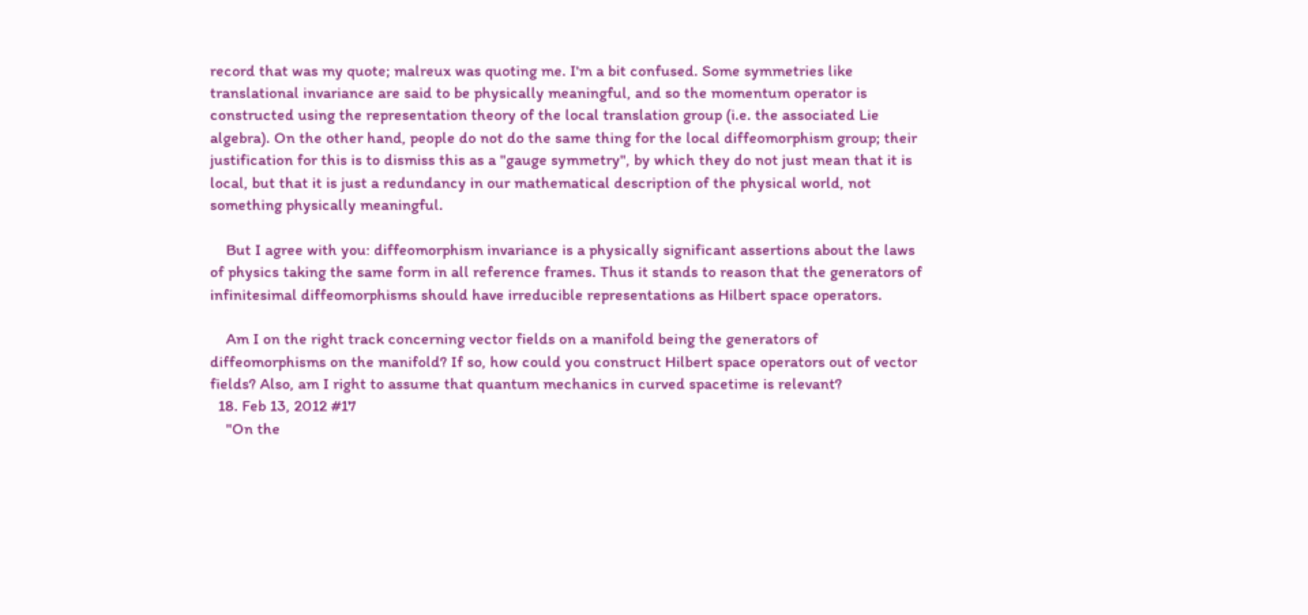record that was my quote; malreux was quoting me. I'm a bit confused. Some symmetries like translational invariance are said to be physically meaningful, and so the momentum operator is constructed using the representation theory of the local translation group (i.e. the associated Lie algebra). On the other hand, people do not do the same thing for the local diffeomorphism group; their justification for this is to dismiss this as a "gauge symmetry", by which they do not just mean that it is local, but that it is just a redundancy in our mathematical description of the physical world, not something physically meaningful.

    But I agree with you: diffeomorphism invariance is a physically significant assertions about the laws of physics taking the same form in all reference frames. Thus it stands to reason that the generators of infinitesimal diffeomorphisms should have irreducible representations as Hilbert space operators.

    Am I on the right track concerning vector fields on a manifold being the generators of diffeomorphisms on the manifold? If so, how could you construct Hilbert space operators out of vector fields? Also, am I right to assume that quantum mechanics in curved spacetime is relevant?
  18. Feb 13, 2012 #17
    "On the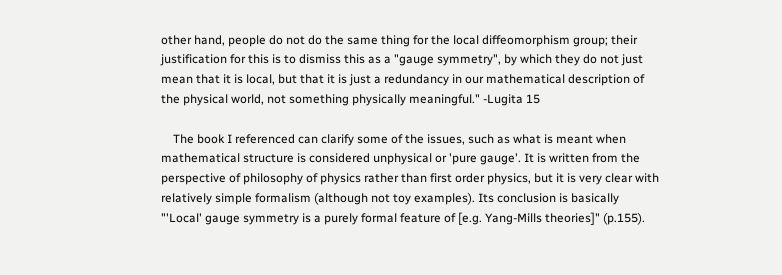other hand, people do not do the same thing for the local diffeomorphism group; their justification for this is to dismiss this as a "gauge symmetry", by which they do not just mean that it is local, but that it is just a redundancy in our mathematical description of the physical world, not something physically meaningful." -Lugita 15

    The book I referenced can clarify some of the issues, such as what is meant when mathematical structure is considered unphysical or 'pure gauge'. It is written from the perspective of philosophy of physics rather than first order physics, but it is very clear with relatively simple formalism (although not toy examples). Its conclusion is basically "'Local' gauge symmetry is a purely formal feature of [e.g. Yang-Mills theories]" (p.155).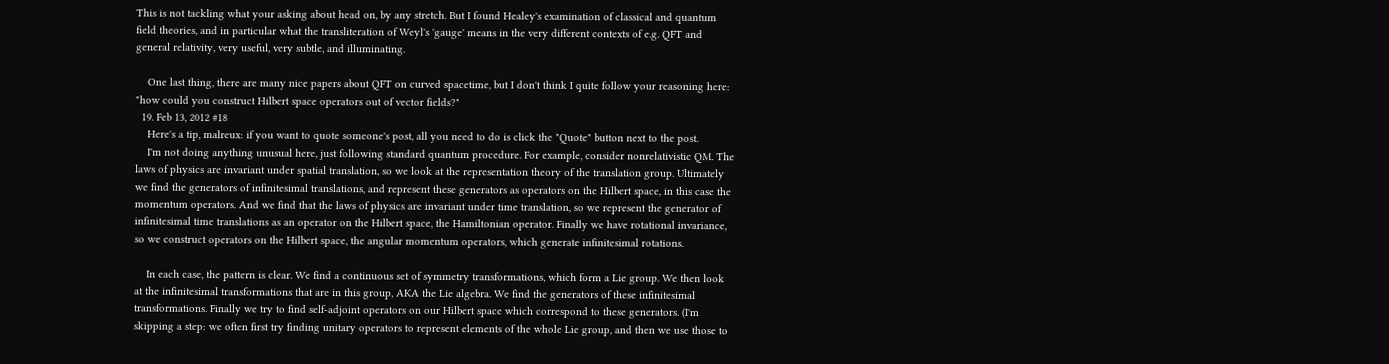This is not tackling what your asking about head on, by any stretch. But I found Healey's examination of classical and quantum field theories, and in particular what the transliteration of Weyl's 'gauge' means in the very different contexts of e.g. QFT and general relativity, very useful, very subtle, and illuminating.

    One last thing, there are many nice papers about QFT on curved spacetime, but I don't think I quite follow your reasoning here: "how could you construct Hilbert space operators out of vector fields?"
  19. Feb 13, 2012 #18
    Here's a tip, malreux: if you want to quote someone's post, all you need to do is click the "Quote" button next to the post.
    I'm not doing anything unusual here, just following standard quantum procedure. For example, consider nonrelativistic QM. The laws of physics are invariant under spatial translation, so we look at the representation theory of the translation group. Ultimately we find the generators of infinitesimal translations, and represent these generators as operators on the Hilbert space, in this case the momentum operators. And we find that the laws of physics are invariant under time translation, so we represent the generator of infinitesimal time translations as an operator on the Hilbert space, the Hamiltonian operator. Finally we have rotational invariance, so we construct operators on the Hilbert space, the angular momentum operators, which generate infinitesimal rotations.

    In each case, the pattern is clear. We find a continuous set of symmetry transformations, which form a Lie group. We then look at the infinitesimal transformations that are in this group, AKA the Lie algebra. We find the generators of these infinitesimal transformations. Finally we try to find self-adjoint operators on our Hilbert space which correspond to these generators. (I'm skipping a step: we often first try finding unitary operators to represent elements of the whole Lie group, and then we use those to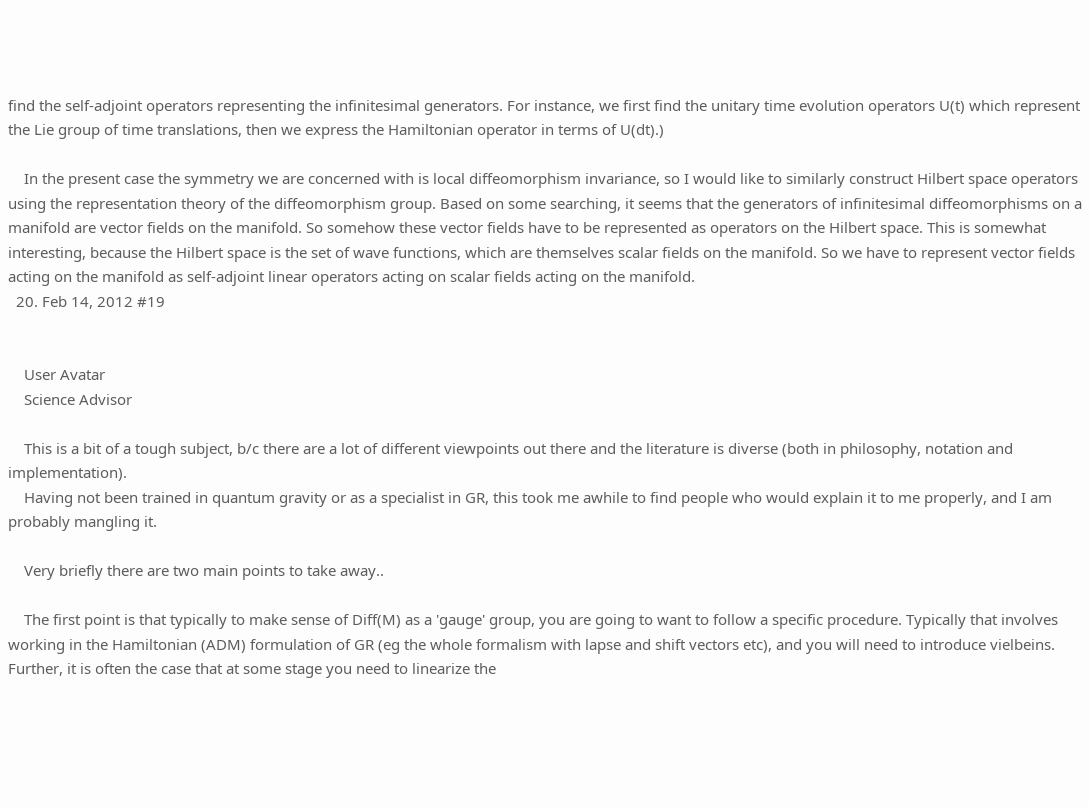find the self-adjoint operators representing the infinitesimal generators. For instance, we first find the unitary time evolution operators U(t) which represent the Lie group of time translations, then we express the Hamiltonian operator in terms of U(dt).)

    In the present case the symmetry we are concerned with is local diffeomorphism invariance, so I would like to similarly construct Hilbert space operators using the representation theory of the diffeomorphism group. Based on some searching, it seems that the generators of infinitesimal diffeomorphisms on a manifold are vector fields on the manifold. So somehow these vector fields have to be represented as operators on the Hilbert space. This is somewhat interesting, because the Hilbert space is the set of wave functions, which are themselves scalar fields on the manifold. So we have to represent vector fields acting on the manifold as self-adjoint linear operators acting on scalar fields acting on the manifold.
  20. Feb 14, 2012 #19


    User Avatar
    Science Advisor

    This is a bit of a tough subject, b/c there are a lot of different viewpoints out there and the literature is diverse (both in philosophy, notation and implementation).
    Having not been trained in quantum gravity or as a specialist in GR, this took me awhile to find people who would explain it to me properly, and I am probably mangling it.

    Very briefly there are two main points to take away..

    The first point is that typically to make sense of Diff(M) as a 'gauge' group, you are going to want to follow a specific procedure. Typically that involves working in the Hamiltonian (ADM) formulation of GR (eg the whole formalism with lapse and shift vectors etc), and you will need to introduce vielbeins. Further, it is often the case that at some stage you need to linearize the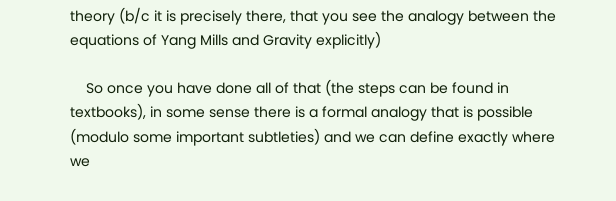theory (b/c it is precisely there, that you see the analogy between the equations of Yang Mills and Gravity explicitly)

    So once you have done all of that (the steps can be found in textbooks), in some sense there is a formal analogy that is possible (modulo some important subtleties) and we can define exactly where we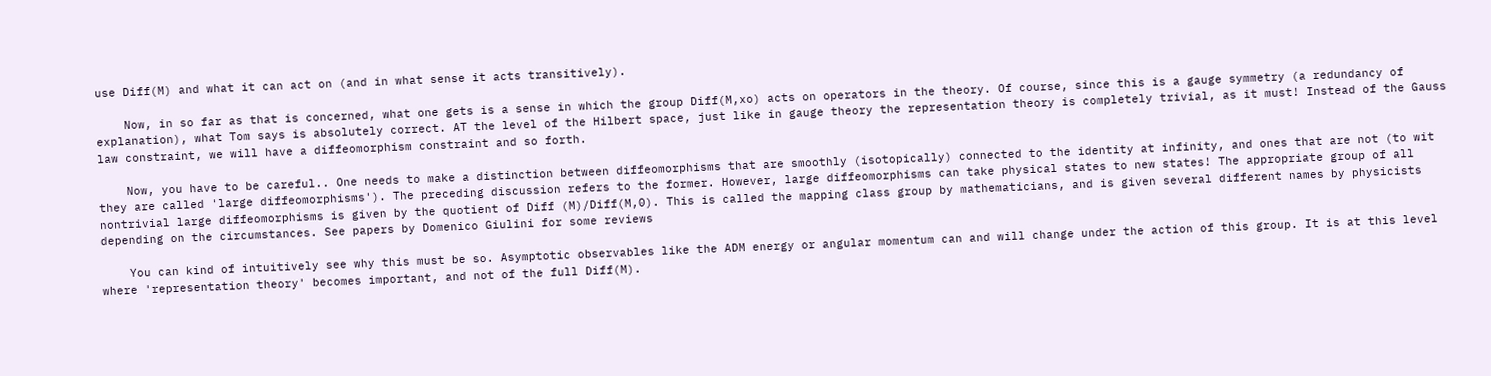use Diff(M) and what it can act on (and in what sense it acts transitively).

    Now, in so far as that is concerned, what one gets is a sense in which the group Diff(M,xo) acts on operators in the theory. Of course, since this is a gauge symmetry (a redundancy of explanation), what Tom says is absolutely correct. AT the level of the Hilbert space, just like in gauge theory the representation theory is completely trivial, as it must! Instead of the Gauss law constraint, we will have a diffeomorphism constraint and so forth.

    Now, you have to be careful.. One needs to make a distinction between diffeomorphisms that are smoothly (isotopically) connected to the identity at infinity, and ones that are not (to wit they are called 'large diffeomorphisms'). The preceding discussion refers to the former. However, large diffeomorphisms can take physical states to new states! The appropriate group of all nontrivial large diffeomorphisms is given by the quotient of Diff (M)/Diff(M,0). This is called the mapping class group by mathematicians, and is given several different names by physicists depending on the circumstances. See papers by Domenico Giulini for some reviews

    You can kind of intuitively see why this must be so. Asymptotic observables like the ADM energy or angular momentum can and will change under the action of this group. It is at this level where 'representation theory' becomes important, and not of the full Diff(M).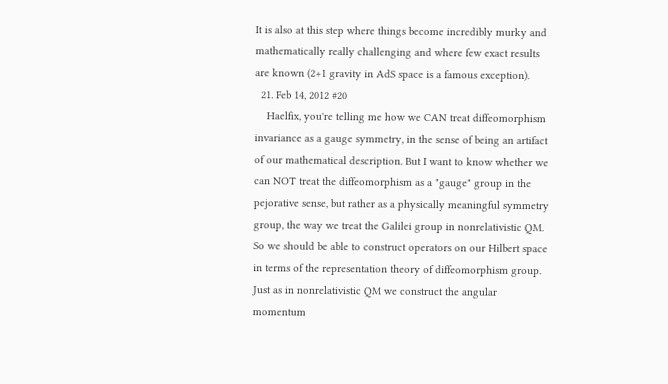It is also at this step where things become incredibly murky and mathematically really challenging and where few exact results are known (2+1 gravity in AdS space is a famous exception).
  21. Feb 14, 2012 #20
    Haelfix, you're telling me how we CAN treat diffeomorphism invariance as a gauge symmetry, in the sense of being an artifact of our mathematical description. But I want to know whether we can NOT treat the diffeomorphism as a "gauge" group in the pejorative sense, but rather as a physically meaningful symmetry group, the way we treat the Galilei group in nonrelativistic QM. So we should be able to construct operators on our Hilbert space in terms of the representation theory of diffeomorphism group. Just as in nonrelativistic QM we construct the angular momentum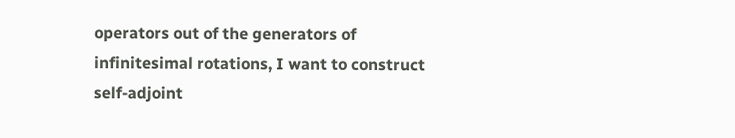operators out of the generators of infinitesimal rotations, I want to construct self-adjoint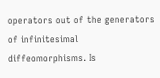operators out of the generators of infinitesimal diffeomorphisms. Is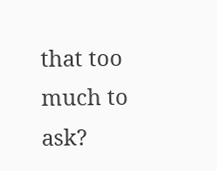that too much to ask?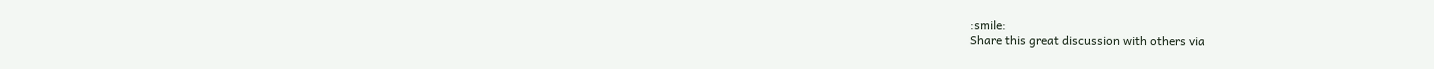:smile:
Share this great discussion with others via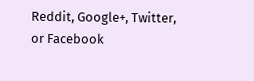Reddit, Google+, Twitter, or Facebook